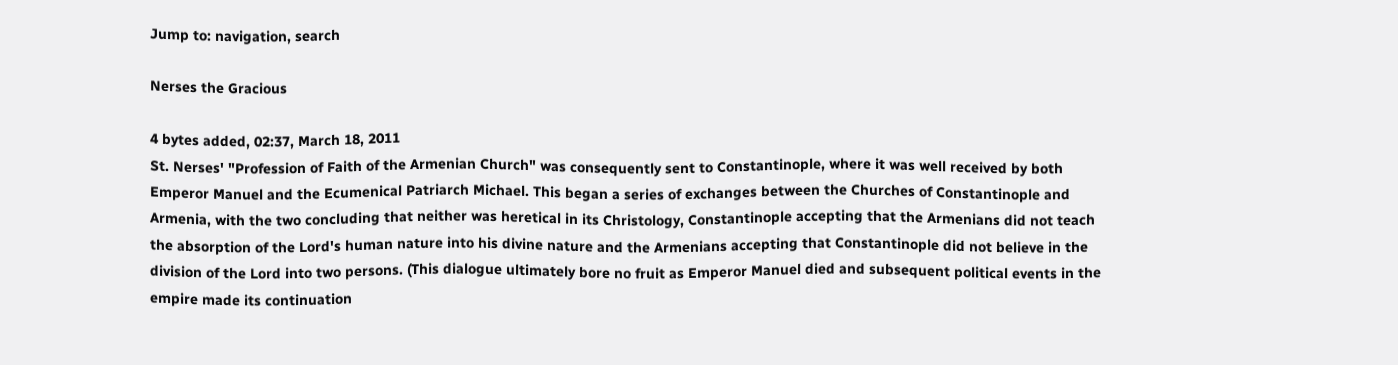Jump to: navigation, search

Nerses the Gracious

4 bytes added, 02:37, March 18, 2011
St. Nerses' "Profession of Faith of the Armenian Church" was consequently sent to Constantinople, where it was well received by both Emperor Manuel and the Ecumenical Patriarch Michael. This began a series of exchanges between the Churches of Constantinople and Armenia, with the two concluding that neither was heretical in its Christology, Constantinople accepting that the Armenians did not teach the absorption of the Lord's human nature into his divine nature and the Armenians accepting that Constantinople did not believe in the division of the Lord into two persons. (This dialogue ultimately bore no fruit as Emperor Manuel died and subsequent political events in the empire made its continuation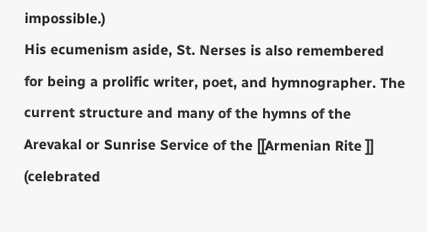impossible.)
His ecumenism aside, St. Nerses is also remembered for being a prolific writer, poet, and hymnographer. The current structure and many of the hymns of the Arevakal or Sunrise Service of the [[Armenian Rite ]] (celebrated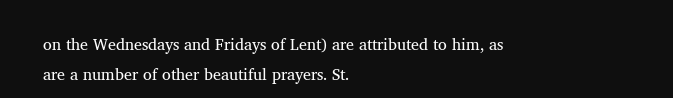on the Wednesdays and Fridays of Lent) are attributed to him, as are a number of other beautiful prayers. St.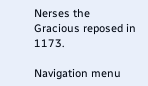Nerses the Gracious reposed in 1173.

Navigation menu